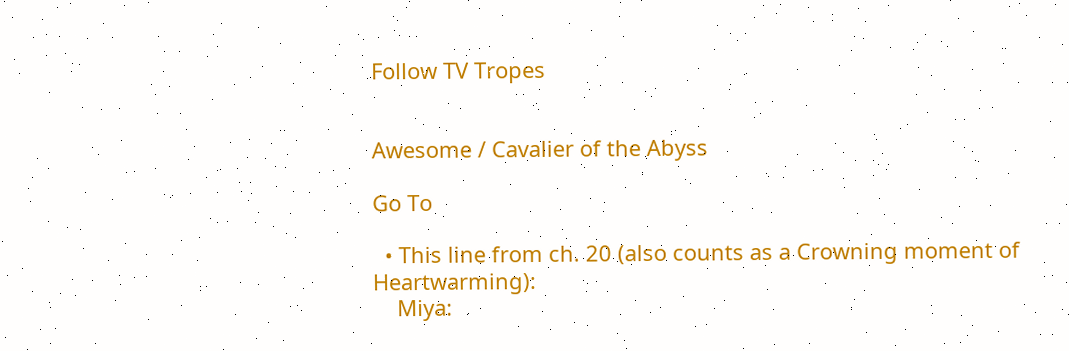Follow TV Tropes


Awesome / Cavalier of the Abyss

Go To

  • This line from ch. 20 (also counts as a Crowning moment of Heartwarming):
    Miya: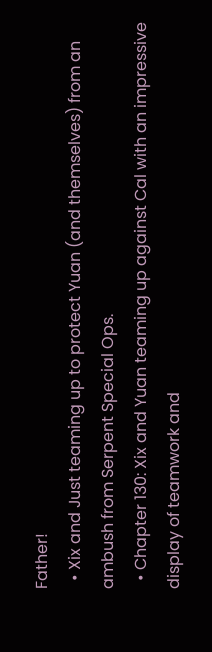Father!
  • Xix and Just teaming up to protect Yuan (and themselves) from an ambush from Serpent Special Ops.
  • Chapter 130: Xix and Yuan teaming up against Cal with an impressive display of teamwork and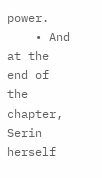power.
    • And at the end of the chapter, Serin herself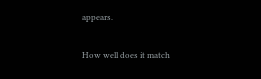appears.

How well does it match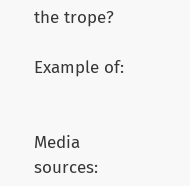the trope?

Example of:


Media sources: